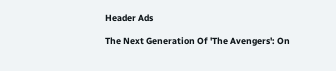Header Ads

The Next Generation Of 'The Avengers': On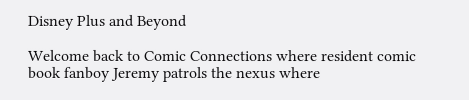Disney Plus and Beyond

Welcome back to Comic Connections where resident comic book fanboy Jeremy patrols the nexus where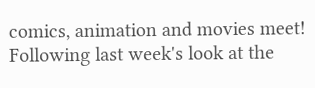comics, animation and movies meet! Following last week's look at the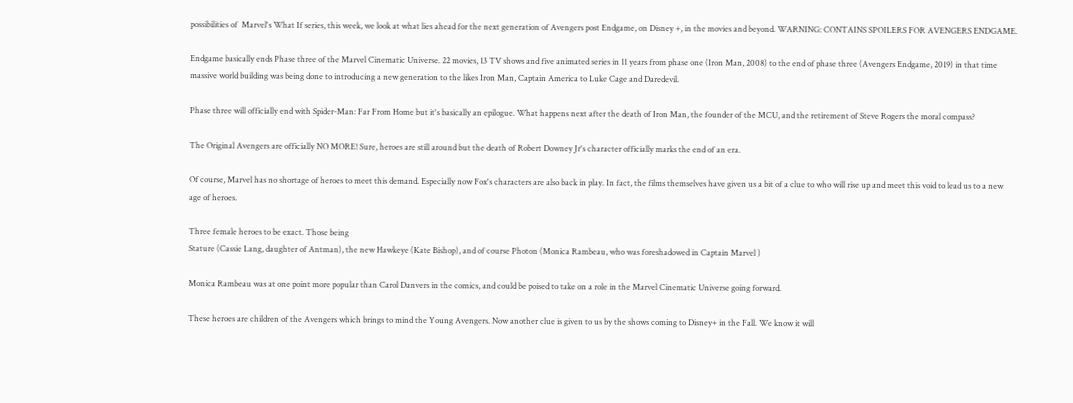possibilities of  Marvel's What If series, this week, we look at what lies ahead for the next generation of Avengers post Endgame, on Disney +, in the movies and beyond. WARNING: CONTAINS SPOILERS FOR AVENGERS ENDGAME.

Endgame basically ends Phase three of the Marvel Cinematic Universe. 22 movies, 13 TV shows and five animated series in 11 years from phase one (Iron Man, 2008) to the end of phase three (Avengers Endgame, 2019) in that time massive world building was being done to introducing a new generation to the likes Iron Man, Captain America to Luke Cage and Daredevil.

Phase three will officially end with Spider-Man: Far From Home but it's basically an epilogue. What happens next after the death of Iron Man, the founder of the MCU, and the retirement of Steve Rogers the moral compass?

The Original Avengers are officially NO MORE! Sure, heroes are still around but the death of Robert Downey Jr's character officially marks the end of an era.

Of course, Marvel has no shortage of heroes to meet this demand. Especially now Fox's characters are also back in play. In fact, the films themselves have given us a bit of a clue to who will rise up and meet this void to lead us to a new age of heroes.

Three female heroes to be exact. Those being
Stature (Cassie Lang, daughter of Antman), the new Hawkeye (Kate Bishop), and of course Photon (Monica Rambeau, who was foreshadowed in Captain Marvel )

Monica Rambeau was at one point more popular than Carol Danvers in the comics, and could be poised to take on a role in the Marvel Cinematic Universe going forward.

These heroes are children of the Avengers which brings to mind the Young Avengers. Now another clue is given to us by the shows coming to Disney+ in the Fall. We know it will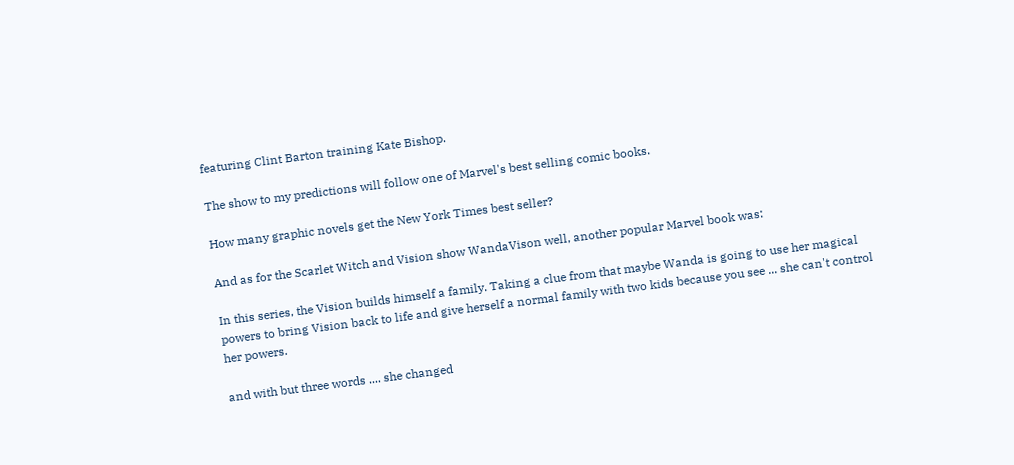featuring Clint Barton training Kate Bishop.

The show to my predictions will follow one of Marvel's best selling comic books.

How many graphic novels get the New York Times best seller?

And as for the Scarlet Witch and Vision show WandaVison well, another popular Marvel book was:

In this series, the Vision builds himself a family. Taking a clue from that maybe Wanda is going to use her magical powers to bring Vision back to life and give herself a normal family with two kids because you see ... she can't control her powers.

and with but three words .... she changed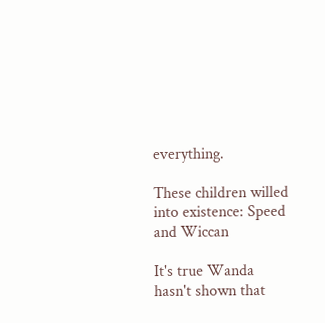everything.

These children willed into existence: Speed and Wiccan

It's true Wanda hasn't shown that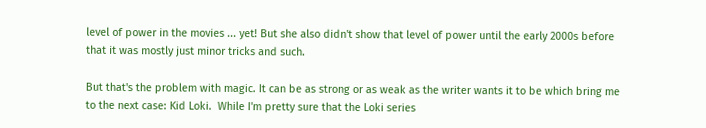level of power in the movies ... yet! But she also didn't show that level of power until the early 2000s before that it was mostly just minor tricks and such.

But that's the problem with magic. It can be as strong or as weak as the writer wants it to be which bring me to the next case: Kid Loki.  While I'm pretty sure that the Loki series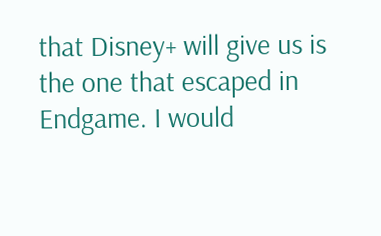that Disney+ will give us is the one that escaped in Endgame. I would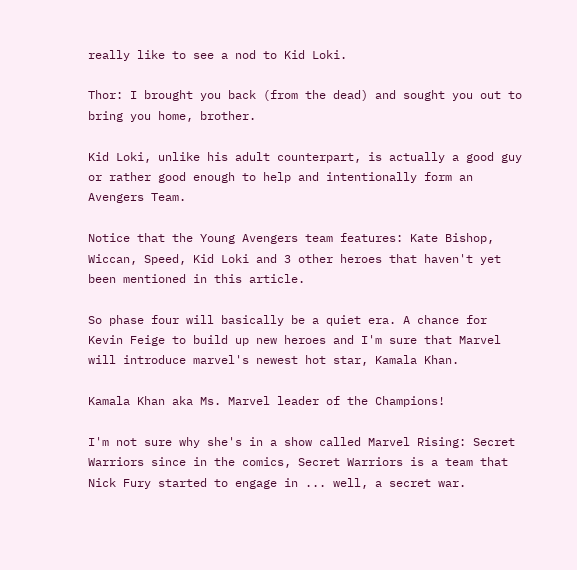really like to see a nod to Kid Loki.

Thor: I brought you back (from the dead) and sought you out to bring you home, brother.

Kid Loki, unlike his adult counterpart, is actually a good guy or rather good enough to help and intentionally form an Avengers Team.

Notice that the Young Avengers team features: Kate Bishop, Wiccan, Speed, Kid Loki and 3 other heroes that haven't yet been mentioned in this article.

So phase four will basically be a quiet era. A chance for Kevin Feige to build up new heroes and I'm sure that Marvel will introduce marvel's newest hot star, Kamala Khan.

Kamala Khan aka Ms. Marvel leader of the Champions!

I'm not sure why she's in a show called Marvel Rising: Secret Warriors since in the comics, Secret Warriors is a team that Nick Fury started to engage in ... well, a secret war.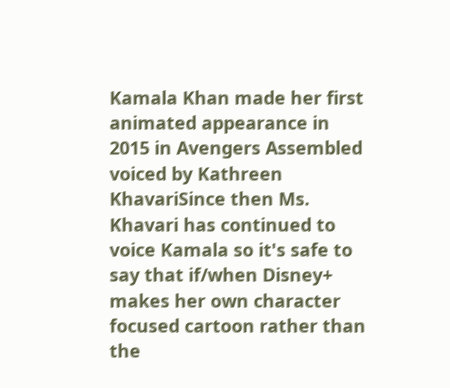Kamala Khan made her first animated appearance in 2015 in Avengers Assembled voiced by Kathreen KhavariSince then Ms. Khavari has continued to voice Kamala so it's safe to say that if/when Disney+ makes her own character focused cartoon rather than the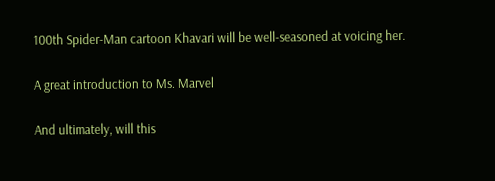100th Spider-Man cartoon Khavari will be well-seasoned at voicing her.

A great introduction to Ms. Marvel

And ultimately, will this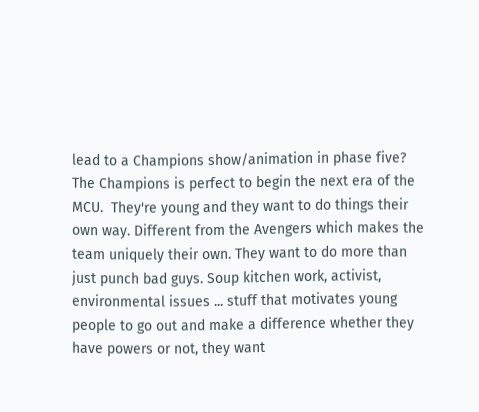lead to a Champions show/animation in phase five? The Champions is perfect to begin the next era of the MCU.  They're young and they want to do things their own way. Different from the Avengers which makes the team uniquely their own. They want to do more than just punch bad guys. Soup kitchen work, activist, environmental issues ... stuff that motivates young people to go out and make a difference whether they have powers or not, they want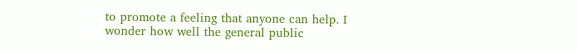to promote a feeling that anyone can help. I wonder how well the general public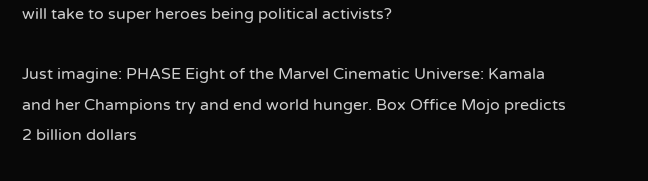will take to super heroes being political activists?

Just imagine: PHASE Eight of the Marvel Cinematic Universe: Kamala and her Champions try and end world hunger. Box Office Mojo predicts 2 billion dollars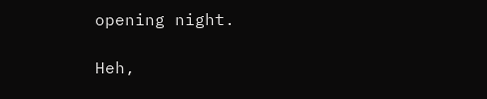opening night.

Heh,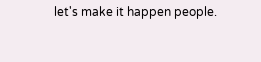let's make it happen people.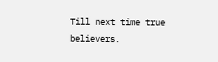Till next time true believers.